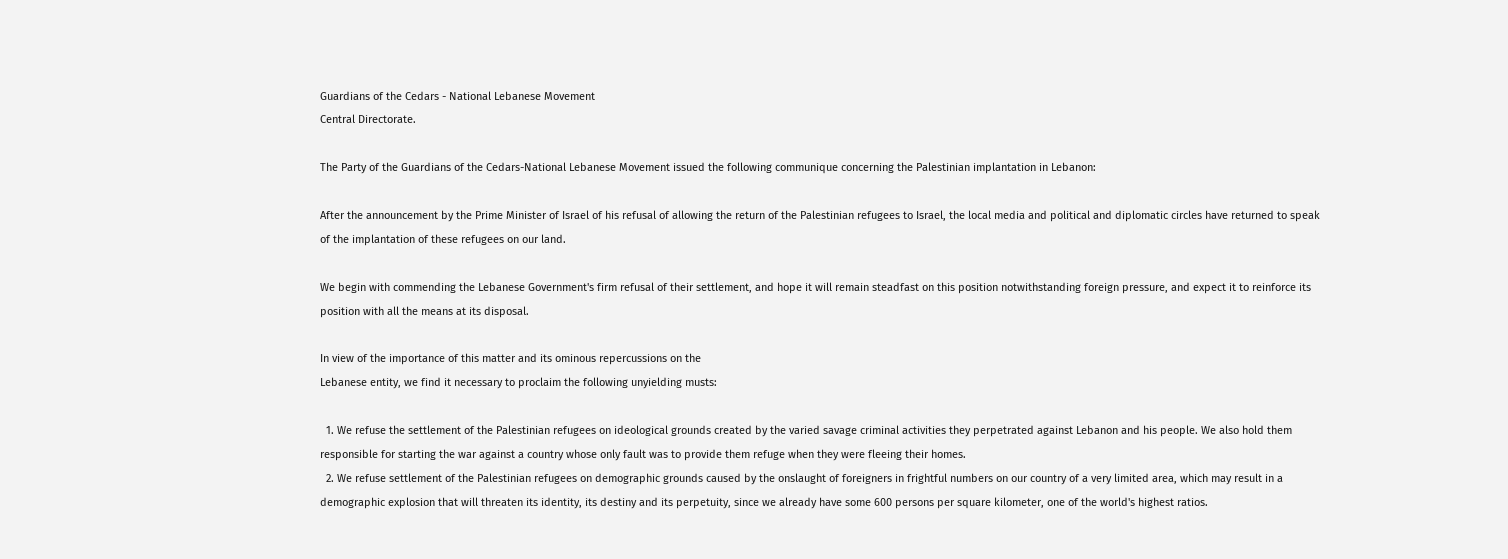Guardians of the Cedars - National Lebanese Movement
Central Directorate.

The Party of the Guardians of the Cedars-National Lebanese Movement issued the following communique concerning the Palestinian implantation in Lebanon:

After the announcement by the Prime Minister of Israel of his refusal of allowing the return of the Palestinian refugees to Israel, the local media and political and diplomatic circles have returned to speak of the implantation of these refugees on our land.

We begin with commending the Lebanese Government's firm refusal of their settlement, and hope it will remain steadfast on this position notwithstanding foreign pressure, and expect it to reinforce its position with all the means at its disposal.

In view of the importance of this matter and its ominous repercussions on the
Lebanese entity, we find it necessary to proclaim the following unyielding musts:

  1. We refuse the settlement of the Palestinian refugees on ideological grounds created by the varied savage criminal activities they perpetrated against Lebanon and his people. We also hold them responsible for starting the war against a country whose only fault was to provide them refuge when they were fleeing their homes.
  2. We refuse settlement of the Palestinian refugees on demographic grounds caused by the onslaught of foreigners in frightful numbers on our country of a very limited area, which may result in a demographic explosion that will threaten its identity, its destiny and its perpetuity, since we already have some 600 persons per square kilometer, one of the world's highest ratios.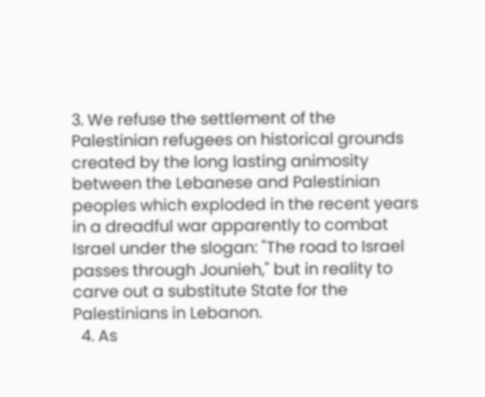3. We refuse the settlement of the Palestinian refugees on historical grounds created by the long lasting animosity between the Lebanese and Palestinian peoples which exploded in the recent years in a dreadful war apparently to combat Israel under the slogan: "The road to Israel passes through Jounieh," but in reality to carve out a substitute State for the Palestinians in Lebanon.
  4. As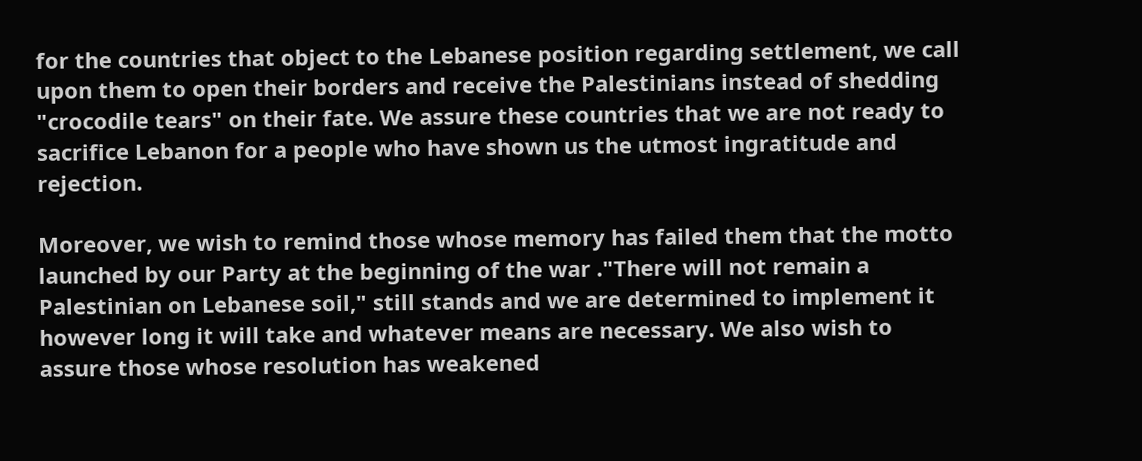for the countries that object to the Lebanese position regarding settlement, we call upon them to open their borders and receive the Palestinians instead of shedding "crocodile tears" on their fate. We assure these countries that we are not ready to sacrifice Lebanon for a people who have shown us the utmost ingratitude and rejection.

Moreover, we wish to remind those whose memory has failed them that the motto launched by our Party at the beginning of the war ."There will not remain a Palestinian on Lebanese soil," still stands and we are determined to implement it however long it will take and whatever means are necessary. We also wish to assure those whose resolution has weakened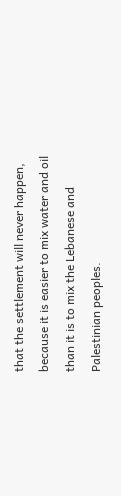that the settlement will never happen, because it is easier to mix water and oil than it is to mix the Lebanese and Palestinian peoples.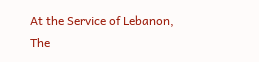At the Service of Lebanon,
The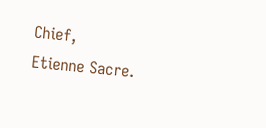Chief,
Etienne Sacre.